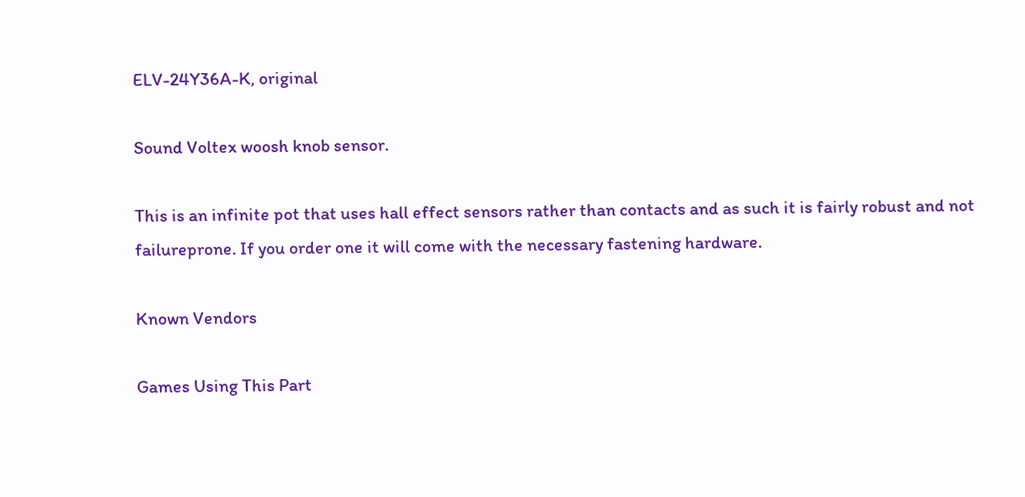ELV-24Y36A-K, original

Sound Voltex woosh knob sensor.

This is an infinite pot that uses hall effect sensors rather than contacts and as such it is fairly robust and not failureprone. If you order one it will come with the necessary fastening hardware.

Known Vendors

Games Using This Part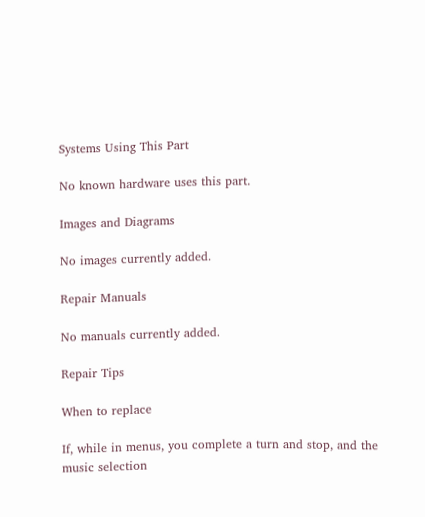Systems Using This Part

No known hardware uses this part.

Images and Diagrams

No images currently added.

Repair Manuals

No manuals currently added.

Repair Tips

When to replace

If, while in menus, you complete a turn and stop, and the music selection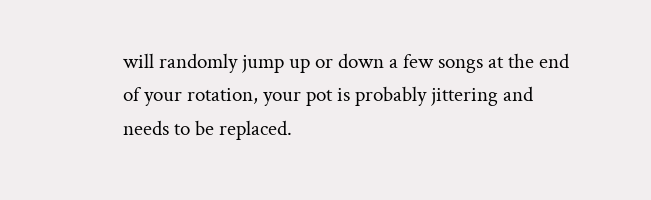will randomly jump up or down a few songs at the end of your rotation, your pot is probably jittering and needs to be replaced.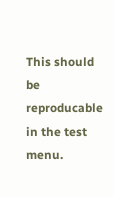This should be reproducable in the test menu.